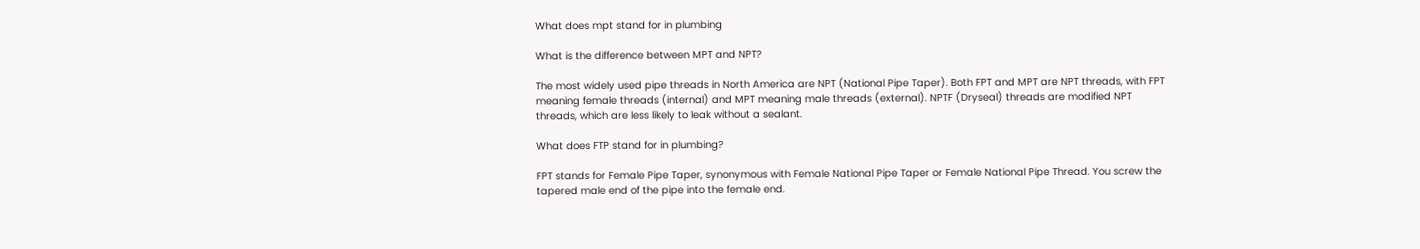What does mpt stand for in plumbing

What is the difference between MPT and NPT?

The most widely used pipe threads in North America are NPT (National Pipe Taper). Both FPT and MPT are NPT threads, with FPT meaning female threads (internal) and MPT meaning male threads (external). NPTF (Dryseal) threads are modified NPT threads, which are less likely to leak without a sealant.

What does FTP stand for in plumbing?

FPT stands for Female Pipe Taper, synonymous with Female National Pipe Taper or Female National Pipe Thread. You screw the tapered male end of the pipe into the female end.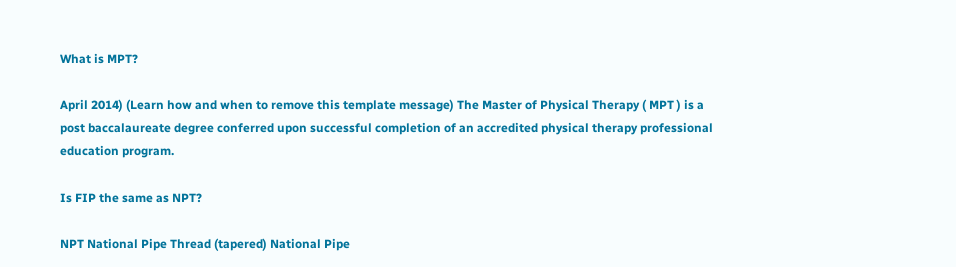What is MPT?

April 2014) (Learn how and when to remove this template message) The Master of Physical Therapy ( MPT ) is a post baccalaureate degree conferred upon successful completion of an accredited physical therapy professional education program.

Is FIP the same as NPT?

NPT National Pipe Thread (tapered) National Pipe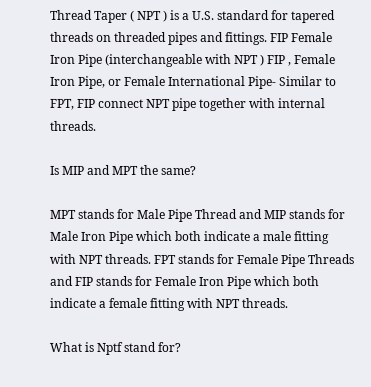Thread Taper ( NPT ) is a U.S. standard for tapered threads on threaded pipes and fittings. FIP Female Iron Pipe (interchangeable with NPT ) FIP , Female Iron Pipe, or Female International Pipe- Similar to FPT, FIP connect NPT pipe together with internal threads.

Is MIP and MPT the same?

MPT stands for Male Pipe Thread and MIP stands for Male Iron Pipe which both indicate a male fitting with NPT threads. FPT stands for Female Pipe Threads and FIP stands for Female Iron Pipe which both indicate a female fitting with NPT threads.

What is Nptf stand for?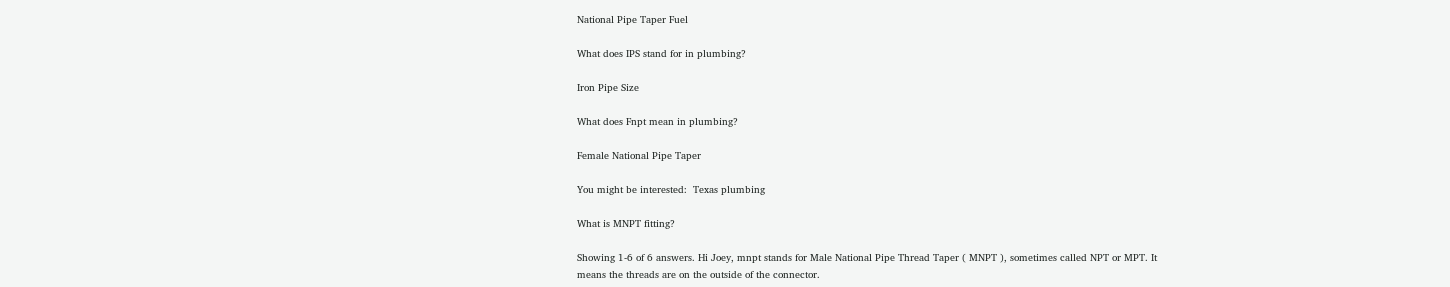National Pipe Taper Fuel

What does IPS stand for in plumbing?

Iron Pipe Size

What does Fnpt mean in plumbing?

Female National Pipe Taper

You might be interested:  Texas plumbing

What is MNPT fitting?

Showing 1-6 of 6 answers. Hi Joey, mnpt stands for Male National Pipe Thread Taper ( MNPT ), sometimes called NPT or MPT. It means the threads are on the outside of the connector.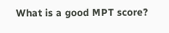What is a good MPT score?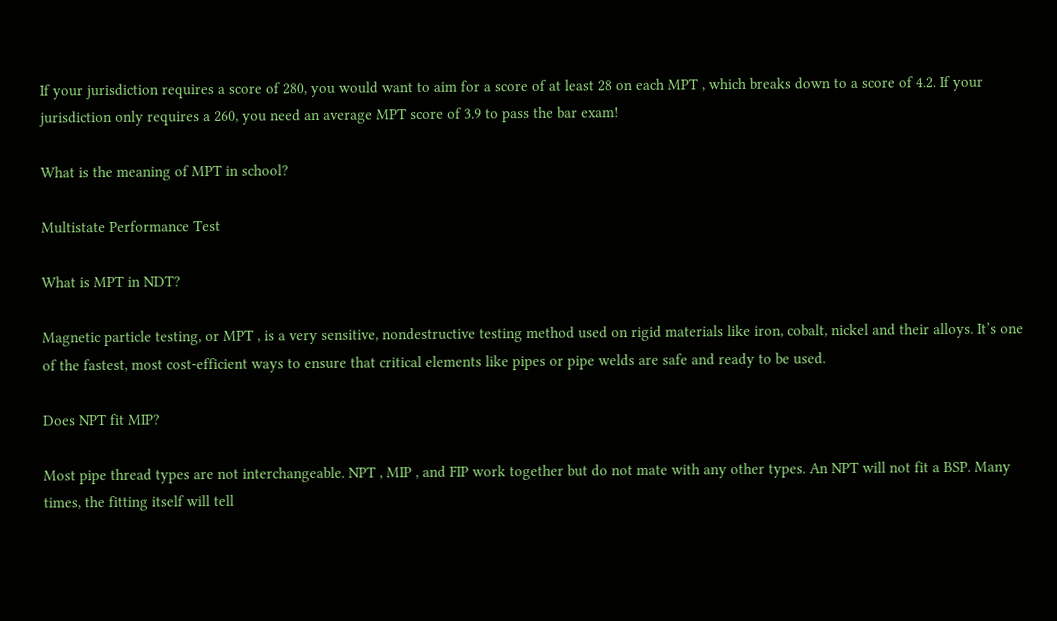If your jurisdiction requires a score of 280, you would want to aim for a score of at least 28 on each MPT , which breaks down to a score of 4.2. If your jurisdiction only requires a 260, you need an average MPT score of 3.9 to pass the bar exam!

What is the meaning of MPT in school?

Multistate Performance Test

What is MPT in NDT?

Magnetic particle testing, or MPT , is a very sensitive, nondestructive testing method used on rigid materials like iron, cobalt, nickel and their alloys. It’s one of the fastest, most cost-efficient ways to ensure that critical elements like pipes or pipe welds are safe and ready to be used.

Does NPT fit MIP?

Most pipe thread types are not interchangeable. NPT , MIP , and FIP work together but do not mate with any other types. An NPT will not fit a BSP. Many times, the fitting itself will tell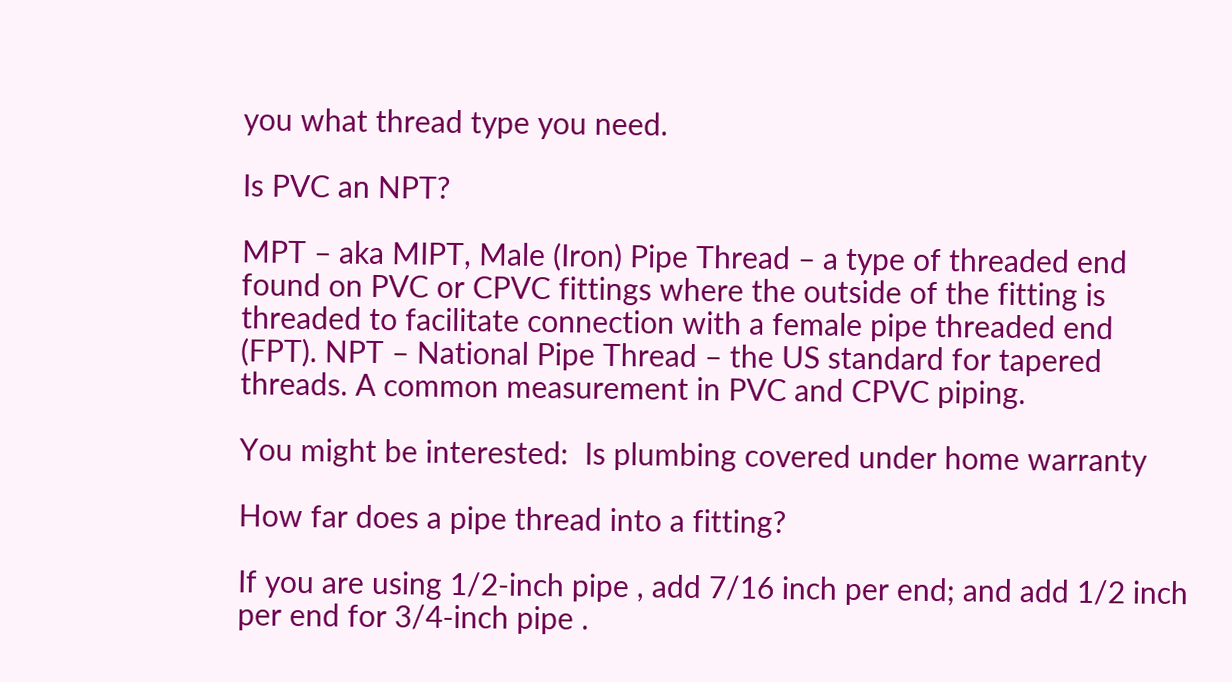you what thread type you need.

Is PVC an NPT?

MPT – aka MIPT, Male (Iron) Pipe Thread – a type of threaded end found on PVC or CPVC fittings where the outside of the fitting is threaded to facilitate connection with a female pipe threaded end (FPT). NPT – National Pipe Thread – the US standard for tapered threads. A common measurement in PVC and CPVC piping.

You might be interested:  Is plumbing covered under home warranty

How far does a pipe thread into a fitting?

If you are using 1/2-inch pipe , add 7/16 inch per end; and add 1/2 inch per end for 3/4-inch pipe .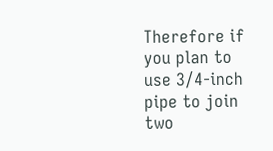Therefore if you plan to use 3/4-inch pipe to join two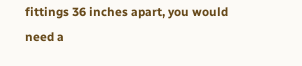fittings 36 inches apart, you would need a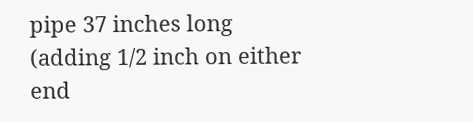pipe 37 inches long (adding 1/2 inch on either end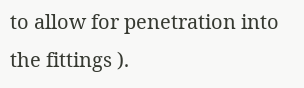to allow for penetration into the fittings ).